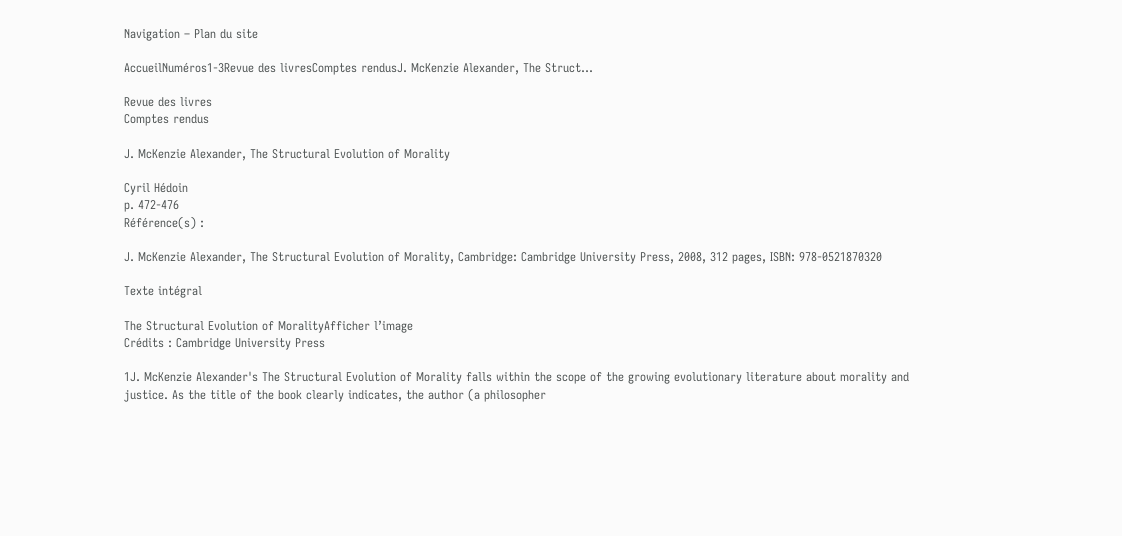Navigation – Plan du site

AccueilNuméros1-3Revue des livresComptes rendusJ. McKenzie Alexander, The Struct...

Revue des livres
Comptes rendus

J. McKenzie Alexander, The Structural Evolution of Morality

Cyril Hédoin
p. 472-476
Référence(s) :

J. McKenzie Alexander, The Structural Evolution of Morality, Cambridge: Cambridge University Press, 2008, 312 pages, ISBN: 978-0521870320

Texte intégral

The Structural Evolution of MoralityAfficher l’image
Crédits : Cambridge University Press

1J. McKenzie Alexander's The Structural Evolution of Morality falls within the scope of the growing evolutionary literature about morality and justice. As the title of the book clearly indicates, the author (a philosopher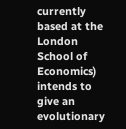currently based at the London School of Economics) intends to give an evolutionary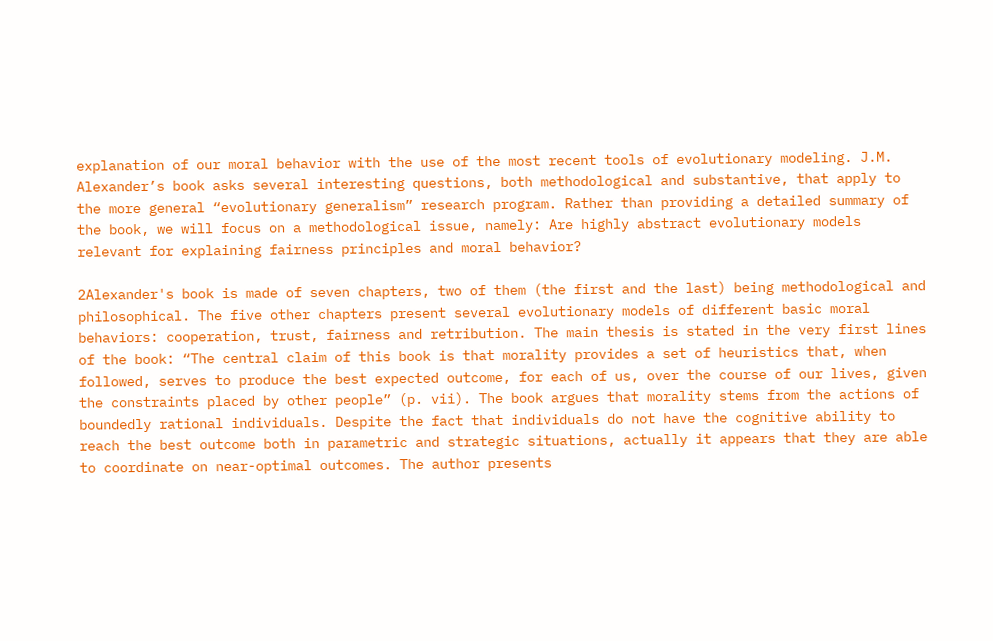explanation of our moral behavior with the use of the most recent tools of evolutionary modeling. J.M. Alexander’s book asks several interesting questions, both methodological and substantive, that apply to the more general “evolutionary generalism” research program. Rather than providing a detailed summary of the book, we will focus on a methodological issue, namely: Are highly abstract evolutionary models relevant for explaining fairness principles and moral behavior?

2Alexander's book is made of seven chapters, two of them (the first and the last) being methodological and philosophical. The five other chapters present several evolutionary models of different basic moral behaviors: cooperation, trust, fairness and retribution. The main thesis is stated in the very first lines of the book: “The central claim of this book is that morality provides a set of heuristics that, when followed, serves to produce the best expected outcome, for each of us, over the course of our lives, given the constraints placed by other people” (p. vii). The book argues that morality stems from the actions of boundedly rational individuals. Despite the fact that individuals do not have the cognitive ability to reach the best outcome both in parametric and strategic situations, actually it appears that they are able to coordinate on near-optimal outcomes. The author presents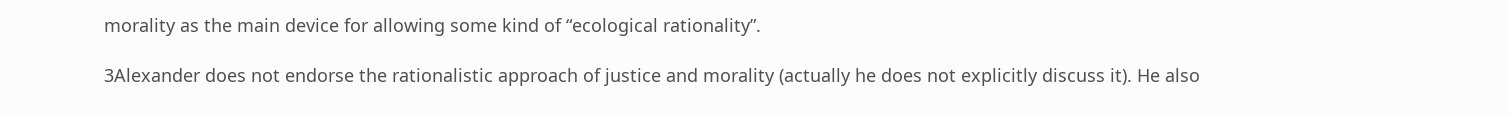morality as the main device for allowing some kind of “ecological rationality”.

3Alexander does not endorse the rationalistic approach of justice and morality (actually he does not explicitly discuss it). He also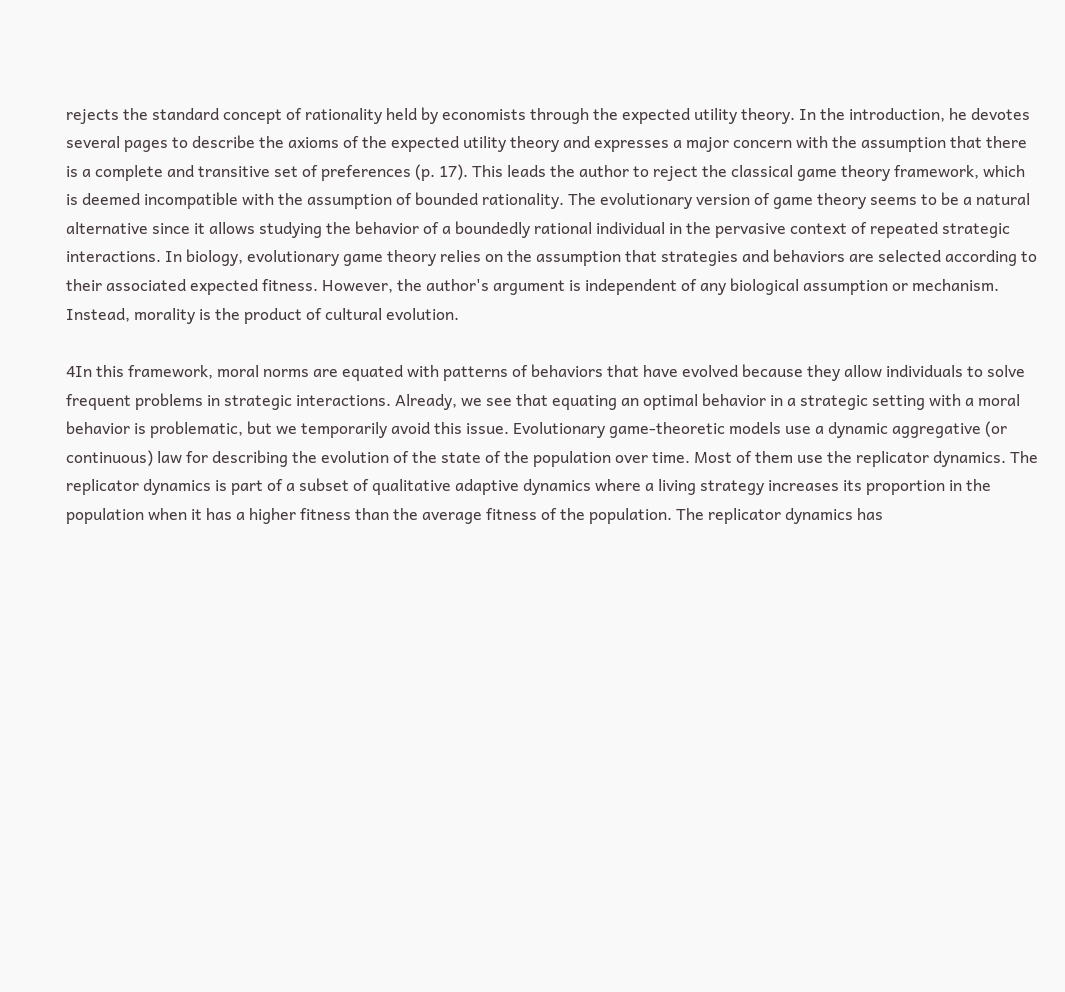rejects the standard concept of rationality held by economists through the expected utility theory. In the introduction, he devotes several pages to describe the axioms of the expected utility theory and expresses a major concern with the assumption that there is a complete and transitive set of preferences (p. 17). This leads the author to reject the classical game theory framework, which is deemed incompatible with the assumption of bounded rationality. The evolutionary version of game theory seems to be a natural alternative since it allows studying the behavior of a boundedly rational individual in the pervasive context of repeated strategic interactions. In biology, evolutionary game theory relies on the assumption that strategies and behaviors are selected according to their associated expected fitness. However, the author's argument is independent of any biological assumption or mechanism. Instead, morality is the product of cultural evolution.

4In this framework, moral norms are equated with patterns of behaviors that have evolved because they allow individuals to solve frequent problems in strategic interactions. Already, we see that equating an optimal behavior in a strategic setting with a moral behavior is problematic, but we temporarily avoid this issue. Evolutionary game-theoretic models use a dynamic aggregative (or continuous) law for describing the evolution of the state of the population over time. Most of them use the replicator dynamics. The replicator dynamics is part of a subset of qualitative adaptive dynamics where a living strategy increases its proportion in the population when it has a higher fitness than the average fitness of the population. The replicator dynamics has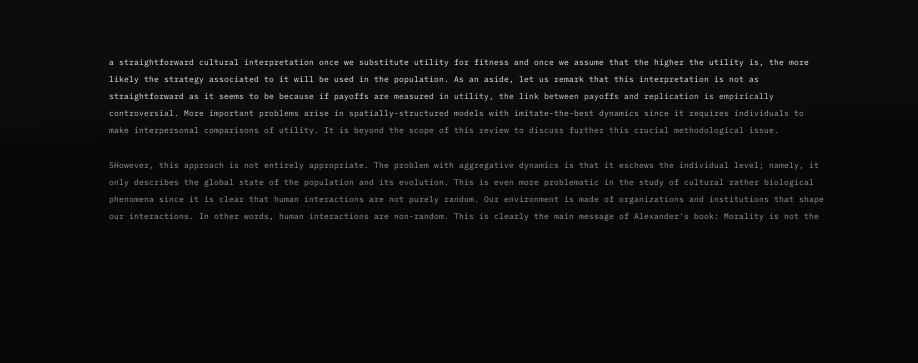a straightforward cultural interpretation once we substitute utility for fitness and once we assume that the higher the utility is, the more likely the strategy associated to it will be used in the population. As an aside, let us remark that this interpretation is not as straightforward as it seems to be because if payoffs are measured in utility, the link between payoffs and replication is empirically controversial. More important problems arise in spatially-structured models with imitate-the-best dynamics since it requires individuals to make interpersonal comparisons of utility. It is beyond the scope of this review to discuss further this crucial methodological issue.

5However, this approach is not entirely appropriate. The problem with aggregative dynamics is that it eschews the individual level; namely, it only describes the global state of the population and its evolution. This is even more problematic in the study of cultural rather biological phenomena since it is clear that human interactions are not purely random. Our environment is made of organizations and institutions that shape our interactions. In other words, human interactions are non-random. This is clearly the main message of Alexander's book: Morality is not the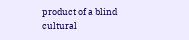product of a blind cultural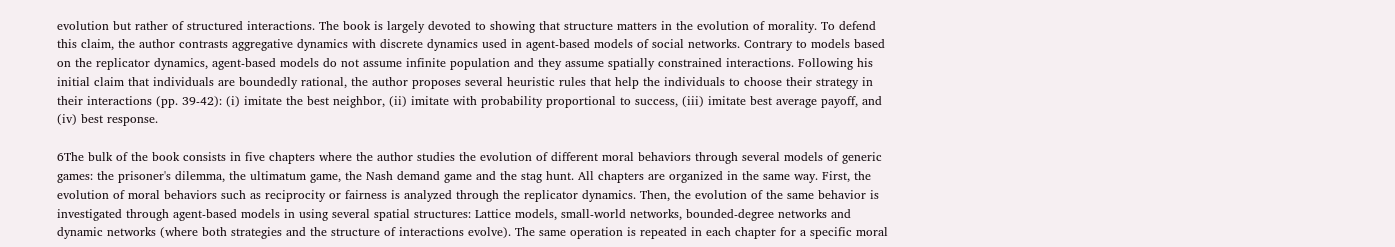evolution but rather of structured interactions. The book is largely devoted to showing that structure matters in the evolution of morality. To defend this claim, the author contrasts aggregative dynamics with discrete dynamics used in agent-based models of social networks. Contrary to models based on the replicator dynamics, agent-based models do not assume infinite population and they assume spatially constrained interactions. Following his initial claim that individuals are boundedly rational, the author proposes several heuristic rules that help the individuals to choose their strategy in their interactions (pp. 39-42): (i) imitate the best neighbor, (ii) imitate with probability proportional to success, (iii) imitate best average payoff, and (iv) best response.

6The bulk of the book consists in five chapters where the author studies the evolution of different moral behaviors through several models of generic games: the prisoner's dilemma, the ultimatum game, the Nash demand game and the stag hunt. All chapters are organized in the same way. First, the evolution of moral behaviors such as reciprocity or fairness is analyzed through the replicator dynamics. Then, the evolution of the same behavior is investigated through agent-based models in using several spatial structures: Lattice models, small-world networks, bounded-degree networks and dynamic networks (where both strategies and the structure of interactions evolve). The same operation is repeated in each chapter for a specific moral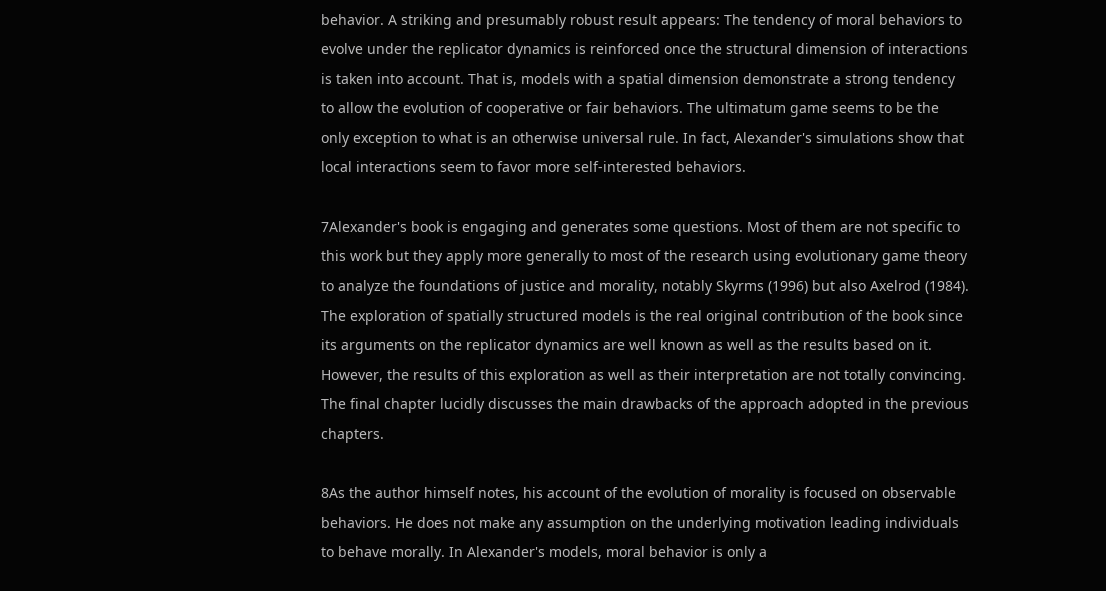behavior. A striking and presumably robust result appears: The tendency of moral behaviors to evolve under the replicator dynamics is reinforced once the structural dimension of interactions is taken into account. That is, models with a spatial dimension demonstrate a strong tendency to allow the evolution of cooperative or fair behaviors. The ultimatum game seems to be the only exception to what is an otherwise universal rule. In fact, Alexander's simulations show that local interactions seem to favor more self-interested behaviors.

7Alexander's book is engaging and generates some questions. Most of them are not specific to this work but they apply more generally to most of the research using evolutionary game theory to analyze the foundations of justice and morality, notably Skyrms (1996) but also Axelrod (1984). The exploration of spatially structured models is the real original contribution of the book since its arguments on the replicator dynamics are well known as well as the results based on it. However, the results of this exploration as well as their interpretation are not totally convincing. The final chapter lucidly discusses the main drawbacks of the approach adopted in the previous chapters.

8As the author himself notes, his account of the evolution of morality is focused on observable behaviors. He does not make any assumption on the underlying motivation leading individuals to behave morally. In Alexander's models, moral behavior is only a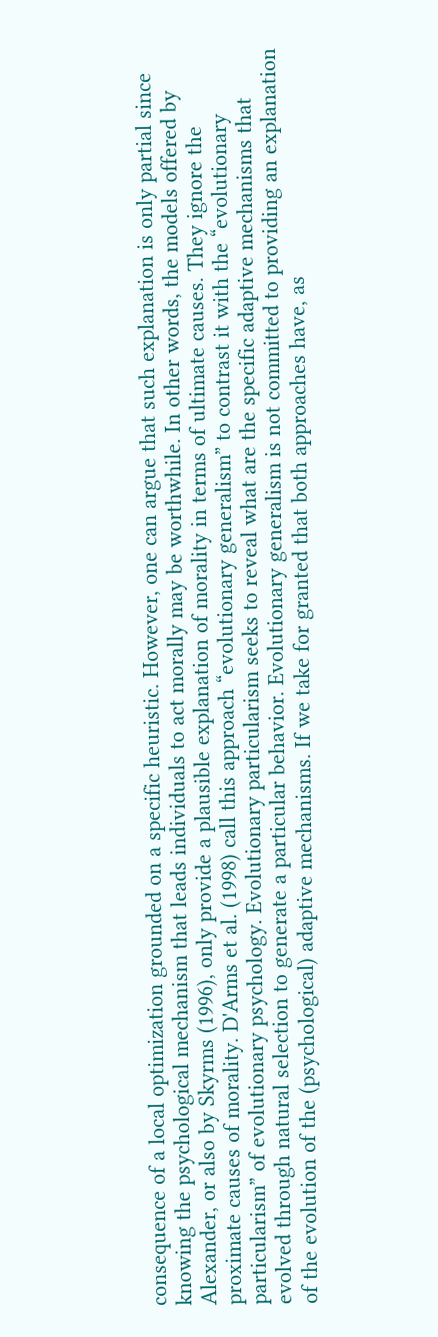consequence of a local optimization grounded on a specific heuristic. However, one can argue that such explanation is only partial since knowing the psychological mechanism that leads individuals to act morally may be worthwhile. In other words, the models offered by Alexander, or also by Skyrms (1996), only provide a plausible explanation of morality in terms of ultimate causes. They ignore the proximate causes of morality. D'Arms et al. (1998) call this approach “evolutionary generalism” to contrast it with the “evolutionary particularism” of evolutionary psychology. Evolutionary particularism seeks to reveal what are the specific adaptive mechanisms that evolved through natural selection to generate a particular behavior. Evolutionary generalism is not committed to providing an explanation of the evolution of the (psychological) adaptive mechanisms. If we take for granted that both approaches have, as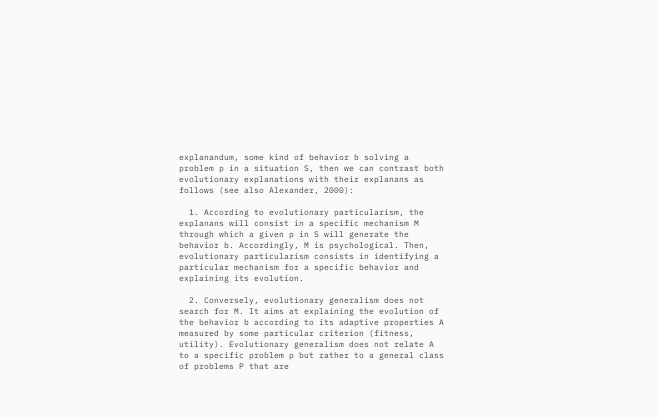explanandum, some kind of behavior b solving a problem p in a situation S, then we can contrast both evolutionary explanations with their explanans as follows (see also Alexander, 2000):

  1. According to evolutionary particularism, the explanans will consist in a specific mechanism M through which a given p in S will generate the behavior b. Accordingly, M is psychological. Then, evolutionary particularism consists in identifying a particular mechanism for a specific behavior and explaining its evolution.

  2. Conversely, evolutionary generalism does not search for M. It aims at explaining the evolution of the behavior b according to its adaptive properties A measured by some particular criterion (fitness, utility). Evolutionary generalism does not relate A to a specific problem p but rather to a general class of problems P that are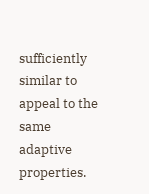sufficiently similar to appeal to the same adaptive properties.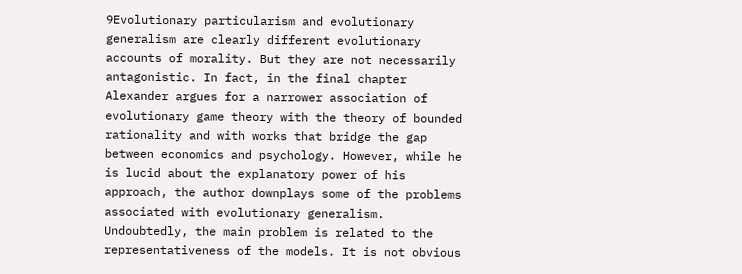9Evolutionary particularism and evolutionary generalism are clearly different evolutionary accounts of morality. But they are not necessarily antagonistic. In fact, in the final chapter Alexander argues for a narrower association of evolutionary game theory with the theory of bounded rationality and with works that bridge the gap between economics and psychology. However, while he is lucid about the explanatory power of his approach, the author downplays some of the problems associated with evolutionary generalism. Undoubtedly, the main problem is related to the representativeness of the models. It is not obvious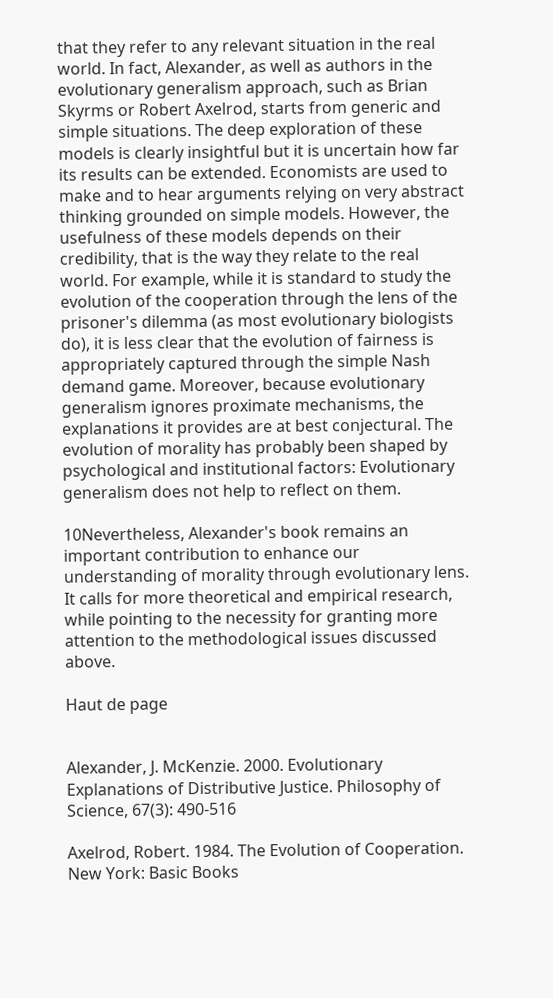that they refer to any relevant situation in the real world. In fact, Alexander, as well as authors in the evolutionary generalism approach, such as Brian Skyrms or Robert Axelrod, starts from generic and simple situations. The deep exploration of these models is clearly insightful but it is uncertain how far its results can be extended. Economists are used to make and to hear arguments relying on very abstract thinking grounded on simple models. However, the usefulness of these models depends on their credibility, that is the way they relate to the real world. For example, while it is standard to study the evolution of the cooperation through the lens of the prisoner's dilemma (as most evolutionary biologists do), it is less clear that the evolution of fairness is appropriately captured through the simple Nash demand game. Moreover, because evolutionary generalism ignores proximate mechanisms, the explanations it provides are at best conjectural. The evolution of morality has probably been shaped by psychological and institutional factors: Evolutionary generalism does not help to reflect on them.

10Nevertheless, Alexander's book remains an important contribution to enhance our understanding of morality through evolutionary lens. It calls for more theoretical and empirical research, while pointing to the necessity for granting more attention to the methodological issues discussed above.

Haut de page


Alexander, J. McKenzie. 2000. Evolutionary Explanations of Distributive Justice. Philosophy of Science, 67(3): 490-516

Axelrod, Robert. 1984. The Evolution of Cooperation. New York: Basic Books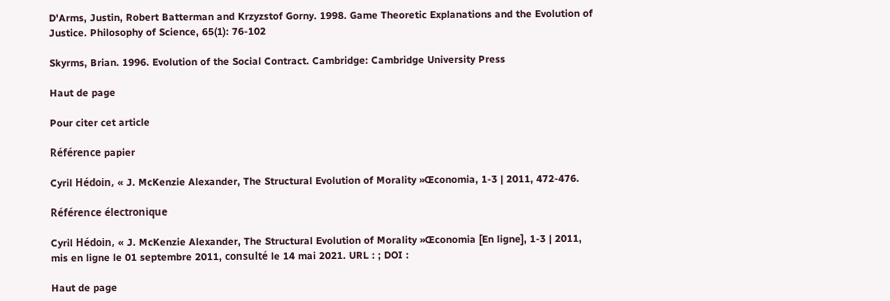D'Arms, Justin, Robert Batterman and Krzyzstof Gorny. 1998. Game Theoretic Explanations and the Evolution of Justice. Philosophy of Science, 65(1): 76-102

Skyrms, Brian. 1996. Evolution of the Social Contract. Cambridge: Cambridge University Press

Haut de page

Pour citer cet article

Référence papier

Cyril Hédoin, « J. McKenzie Alexander, The Structural Evolution of Morality »Œconomia, 1-3 | 2011, 472-476.

Référence électronique

Cyril Hédoin, « J. McKenzie Alexander, The Structural Evolution of Morality »Œconomia [En ligne], 1-3 | 2011, mis en ligne le 01 septembre 2011, consulté le 14 mai 2021. URL : ; DOI :

Haut de page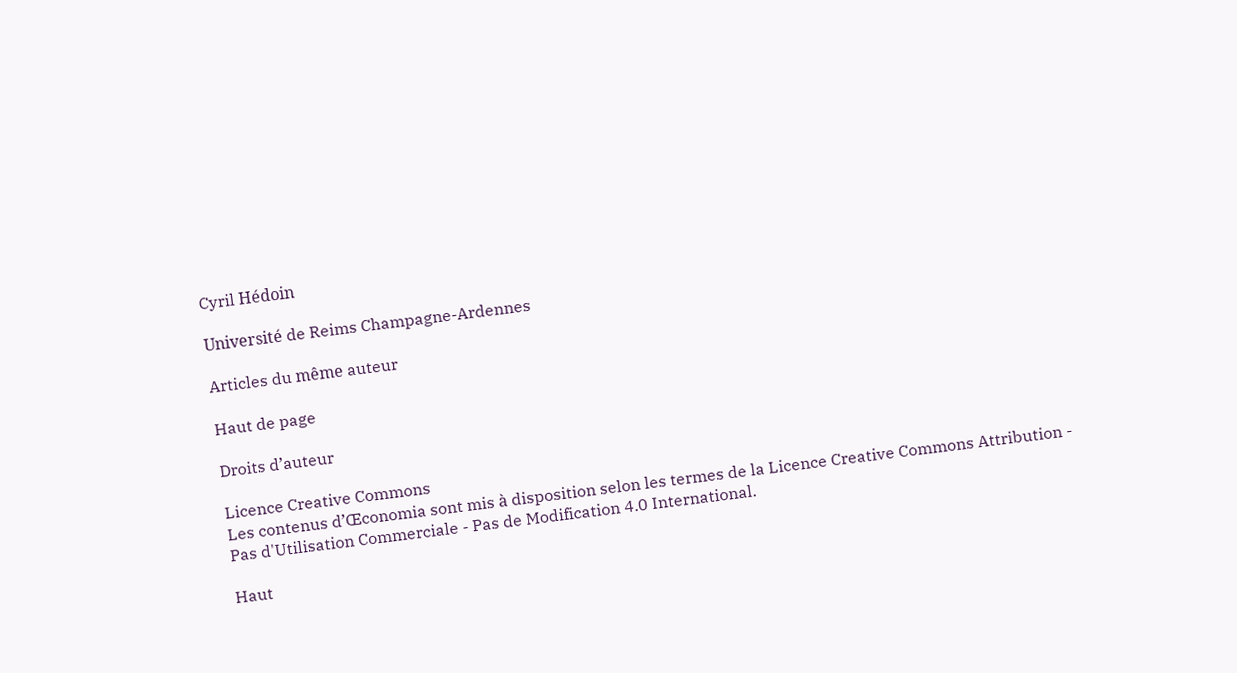Cyril Hédoin

Université de Reims Champagne-Ardennes

Articles du même auteur

Haut de page

Droits d’auteur

Licence Creative Commons
Les contenus d’Œconomia sont mis à disposition selon les termes de la Licence Creative Commons Attribution - Pas d'Utilisation Commerciale - Pas de Modification 4.0 International.

Haut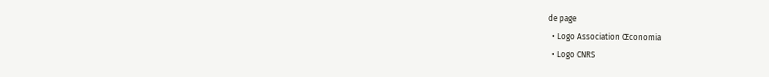de page
  • Logo Association Œconomia
  • Logo CNRS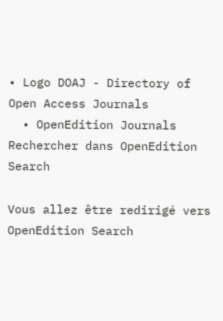• Logo DOAJ - Directory of Open Access Journals
  • OpenEdition Journals
Rechercher dans OpenEdition Search

Vous allez être redirigé vers OpenEdition Search